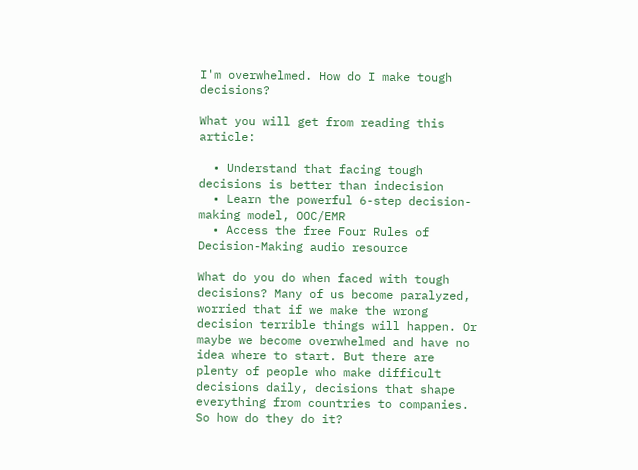I'm overwhelmed. How do I make tough decisions?

What you will get from reading this article:

  • Understand that facing tough decisions is better than indecision
  • Learn the powerful 6-step decision-making model, OOC/EMR
  • Access the free Four Rules of Decision-Making audio resource

What do you do when faced with tough decisions? Many of us become paralyzed, worried that if we make the wrong decision terrible things will happen. Or maybe we become overwhelmed and have no idea where to start. But there are plenty of people who make difficult decisions daily, decisions that shape everything from countries to companies. So how do they do it?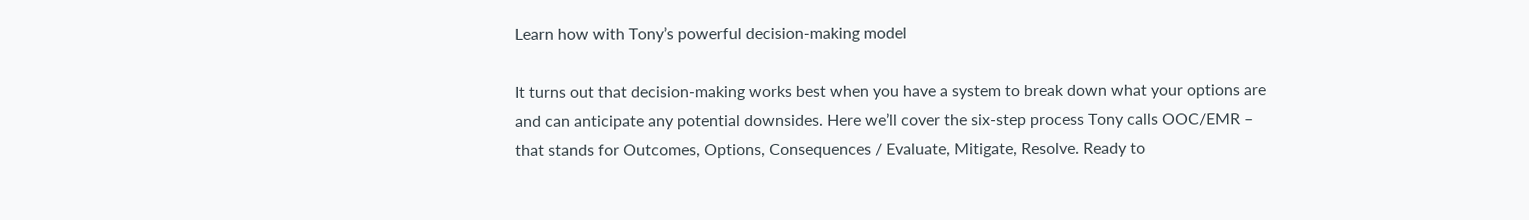Learn how with Tony’s powerful decision-making model

It turns out that decision-making works best when you have a system to break down what your options are and can anticipate any potential downsides. Here we’ll cover the six-step process Tony calls OOC/EMR – that stands for Outcomes, Options, Consequences / Evaluate, Mitigate, Resolve. Ready to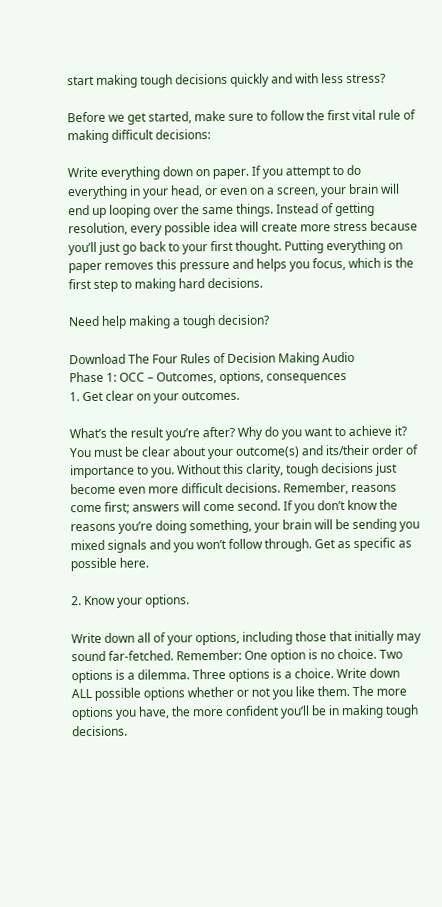start making tough decisions quickly and with less stress?

Before we get started, make sure to follow the first vital rule of making difficult decisions:

Write everything down on paper. If you attempt to do everything in your head, or even on a screen, your brain will end up looping over the same things. Instead of getting resolution, every possible idea will create more stress because you’ll just go back to your first thought. Putting everything on paper removes this pressure and helps you focus, which is the first step to making hard decisions.

Need help making a tough decision?

Download The Four Rules of Decision Making Audio
Phase 1: OCC – Outcomes, options, consequences
1. Get clear on your outcomes.

What’s the result you’re after? Why do you want to achieve it? You must be clear about your outcome(s) and its/their order of importance to you. Without this clarity, tough decisions just become even more difficult decisions. Remember, reasons come first; answers will come second. If you don’t know the reasons you’re doing something, your brain will be sending you mixed signals and you won’t follow through. Get as specific as possible here.

2. Know your options.

Write down all of your options, including those that initially may sound far-fetched. Remember: One option is no choice. Two options is a dilemma. Three options is a choice. Write down ALL possible options whether or not you like them. The more options you have, the more confident you’ll be in making tough decisions.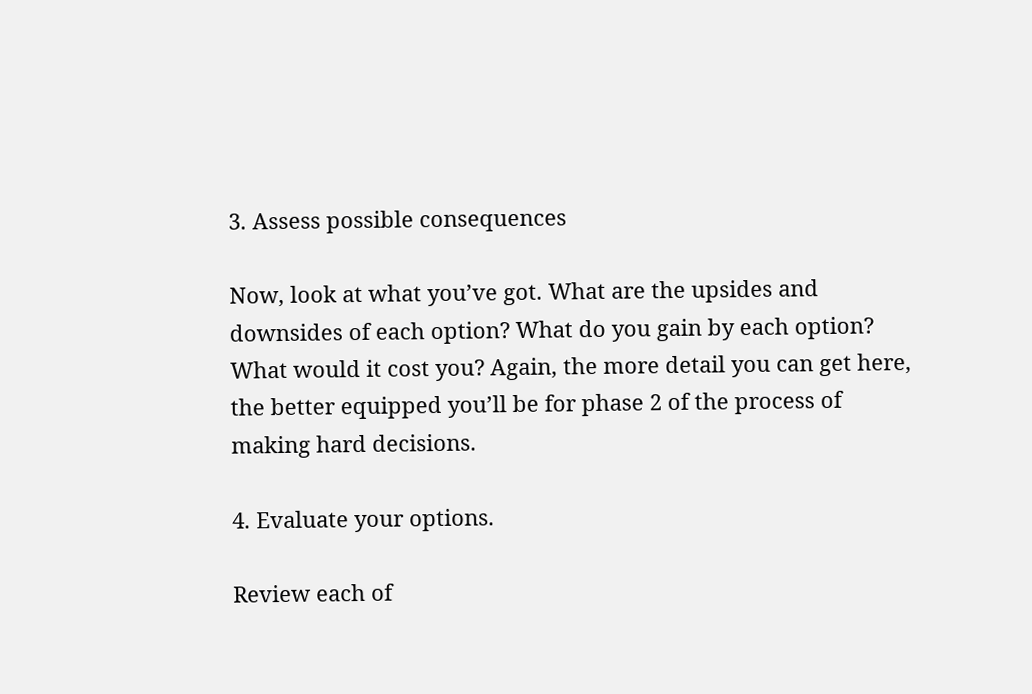3. Assess possible consequences

Now, look at what you’ve got. What are the upsides and downsides of each option? What do you gain by each option? What would it cost you? Again, the more detail you can get here, the better equipped you’ll be for phase 2 of the process of making hard decisions.

4. Evaluate your options.

Review each of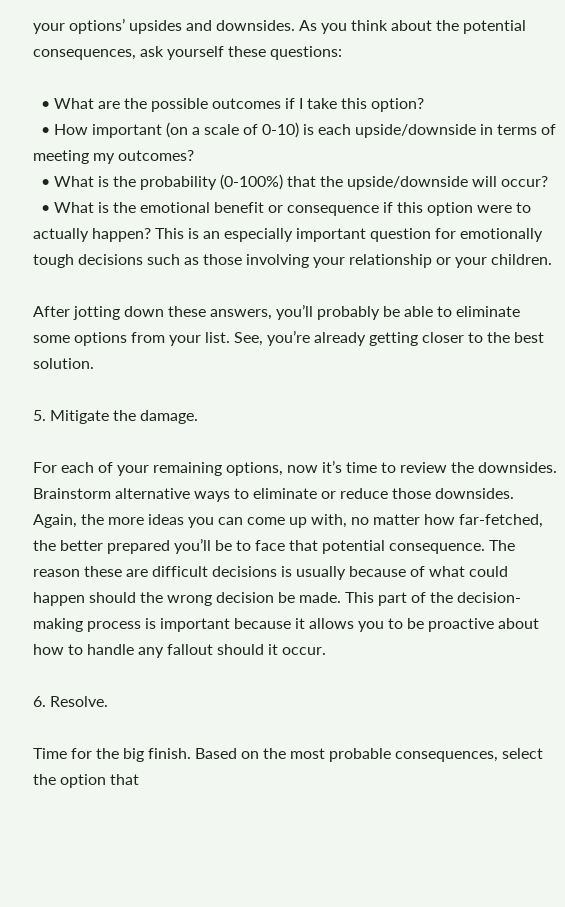your options’ upsides and downsides. As you think about the potential consequences, ask yourself these questions:

  • What are the possible outcomes if I take this option?
  • How important (on a scale of 0-10) is each upside/downside in terms of meeting my outcomes?
  • What is the probability (0-100%) that the upside/downside will occur?
  • What is the emotional benefit or consequence if this option were to actually happen? This is an especially important question for emotionally tough decisions such as those involving your relationship or your children.

After jotting down these answers, you’ll probably be able to eliminate some options from your list. See, you’re already getting closer to the best solution.

5. Mitigate the damage.

For each of your remaining options, now it’s time to review the downsides. Brainstorm alternative ways to eliminate or reduce those downsides. Again, the more ideas you can come up with, no matter how far-fetched, the better prepared you’ll be to face that potential consequence. The reason these are difficult decisions is usually because of what could happen should the wrong decision be made. This part of the decision-making process is important because it allows you to be proactive about how to handle any fallout should it occur.

6. Resolve.

Time for the big finish. Based on the most probable consequences, select the option that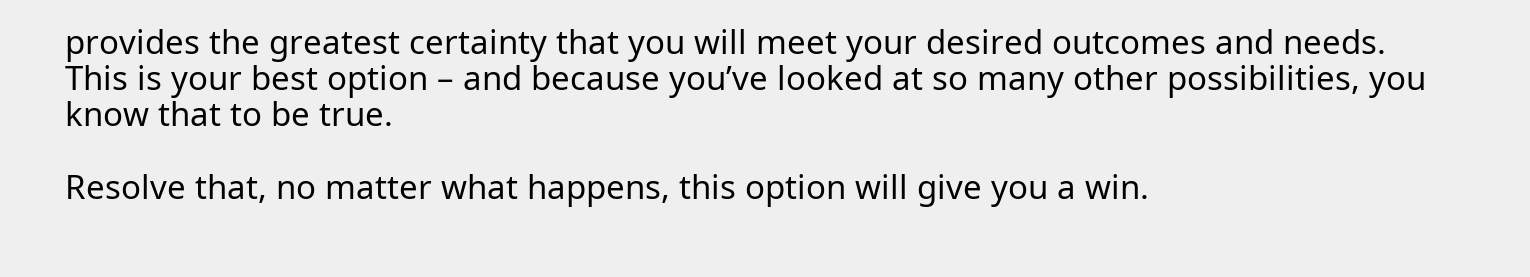provides the greatest certainty that you will meet your desired outcomes and needs. This is your best option – and because you’ve looked at so many other possibilities, you know that to be true.

Resolve that, no matter what happens, this option will give you a win.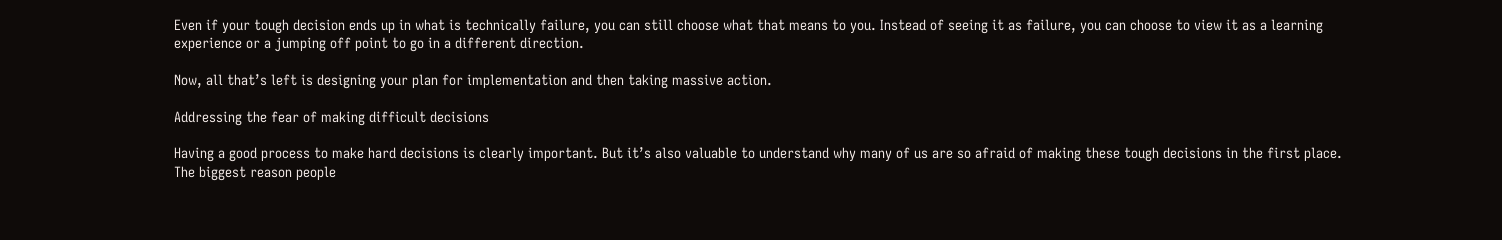Even if your tough decision ends up in what is technically failure, you can still choose what that means to you. Instead of seeing it as failure, you can choose to view it as a learning experience or a jumping off point to go in a different direction.

Now, all that’s left is designing your plan for implementation and then taking massive action.

Addressing the fear of making difficult decisions

Having a good process to make hard decisions is clearly important. But it’s also valuable to understand why many of us are so afraid of making these tough decisions in the first place. The biggest reason people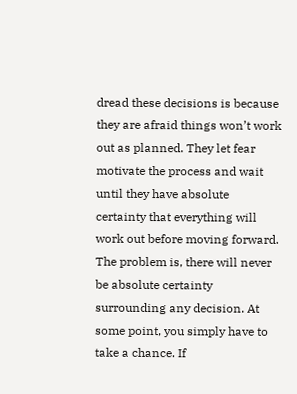dread these decisions is because they are afraid things won’t work out as planned. They let fear motivate the process and wait until they have absolute certainty that everything will work out before moving forward. The problem is, there will never be absolute certainty surrounding any decision. At some point, you simply have to take a chance. If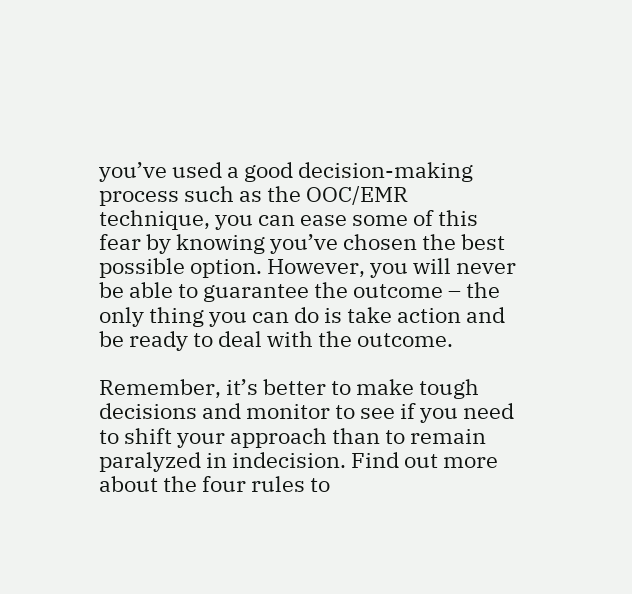you’ve used a good decision-making process such as the OOC/EMR technique, you can ease some of this fear by knowing you’ve chosen the best possible option. However, you will never be able to guarantee the outcome – the only thing you can do is take action and be ready to deal with the outcome.

Remember, it’s better to make tough decisions and monitor to see if you need to shift your approach than to remain paralyzed in indecision. Find out more about the four rules to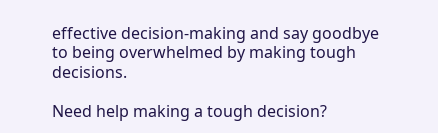effective decision-making and say goodbye to being overwhelmed by making tough decisions.

Need help making a tough decision?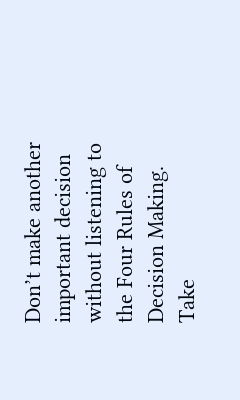Don’t make another important decision without listening to the Four Rules of Decision Making. Take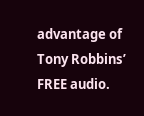advantage of Tony Robbins’ FREE audio.